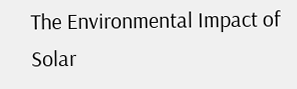The Environmental Impact of Solar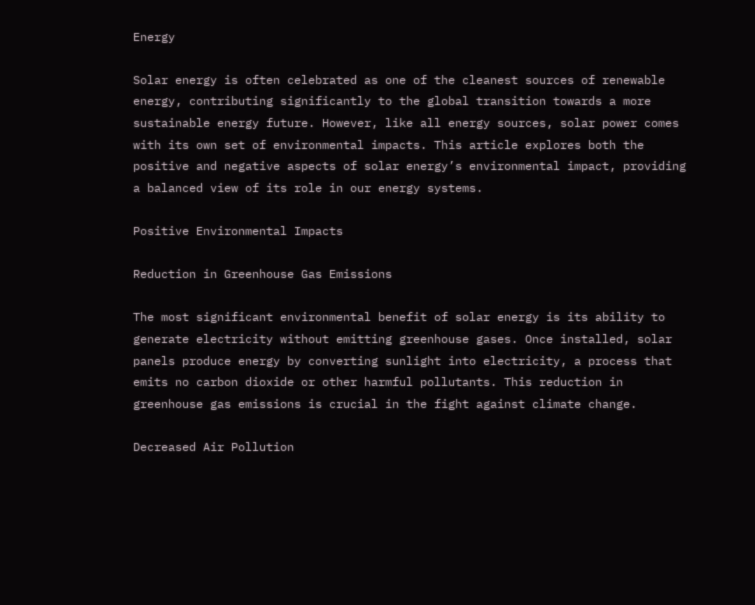Energy

Solar energy is often celebrated as one of the cleanest sources of renewable energy, contributing significantly to the global transition towards a more sustainable energy future. However, like all energy sources, solar power comes with its own set of environmental impacts. This article explores both the positive and negative aspects of solar energy’s environmental impact, providing a balanced view of its role in our energy systems.

Positive Environmental Impacts

Reduction in Greenhouse Gas Emissions

The most significant environmental benefit of solar energy is its ability to generate electricity without emitting greenhouse gases. Once installed, solar panels produce energy by converting sunlight into electricity, a process that emits no carbon dioxide or other harmful pollutants. This reduction in greenhouse gas emissions is crucial in the fight against climate change.

Decreased Air Pollution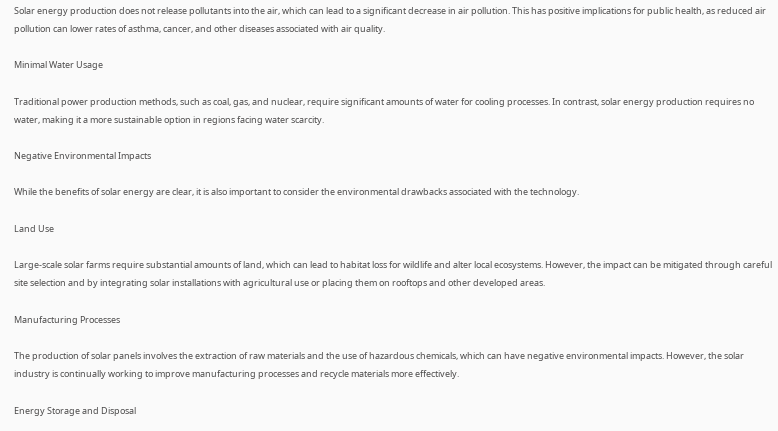Solar energy production does not release pollutants into the air, which can lead to a significant decrease in air pollution. This has positive implications for public health, as reduced air pollution can lower rates of asthma, cancer, and other diseases associated with air quality.

Minimal Water Usage

Traditional power production methods, such as coal, gas, and nuclear, require significant amounts of water for cooling processes. In contrast, solar energy production requires no water, making it a more sustainable option in regions facing water scarcity.

Negative Environmental Impacts

While the benefits of solar energy are clear, it is also important to consider the environmental drawbacks associated with the technology.

Land Use

Large-scale solar farms require substantial amounts of land, which can lead to habitat loss for wildlife and alter local ecosystems. However, the impact can be mitigated through careful site selection and by integrating solar installations with agricultural use or placing them on rooftops and other developed areas.

Manufacturing Processes

The production of solar panels involves the extraction of raw materials and the use of hazardous chemicals, which can have negative environmental impacts. However, the solar industry is continually working to improve manufacturing processes and recycle materials more effectively.

Energy Storage and Disposal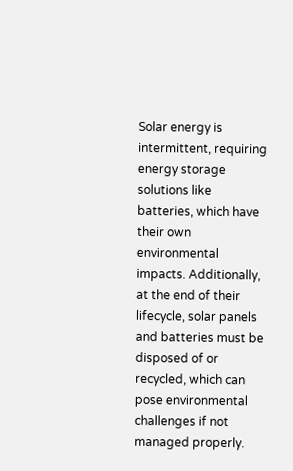Solar energy is intermittent, requiring energy storage solutions like batteries, which have their own environmental impacts. Additionally, at the end of their lifecycle, solar panels and batteries must be disposed of or recycled, which can pose environmental challenges if not managed properly.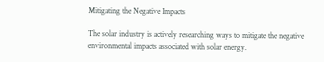Mitigating the Negative Impacts

The solar industry is actively researching ways to mitigate the negative environmental impacts associated with solar energy.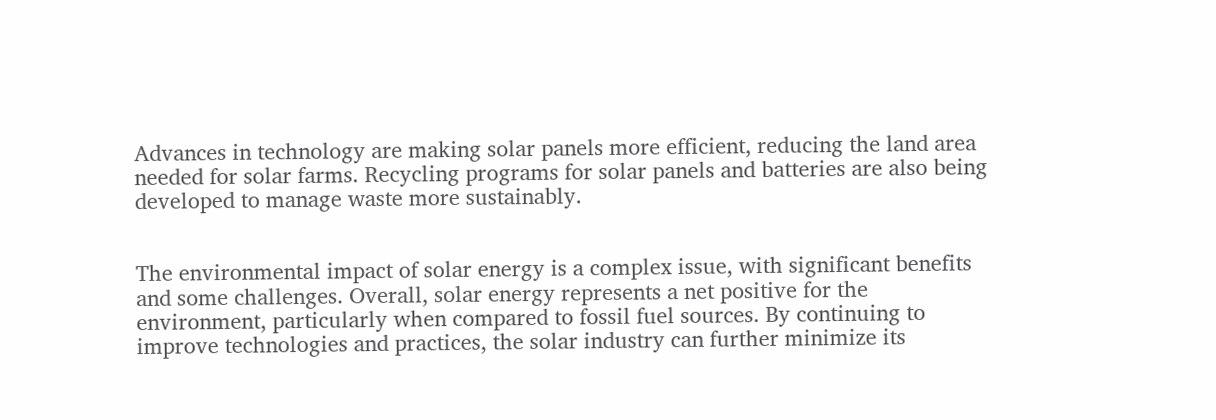Advances in technology are making solar panels more efficient, reducing the land area needed for solar farms. Recycling programs for solar panels and batteries are also being developed to manage waste more sustainably.


The environmental impact of solar energy is a complex issue, with significant benefits and some challenges. Overall, solar energy represents a net positive for the environment, particularly when compared to fossil fuel sources. By continuing to improve technologies and practices, the solar industry can further minimize its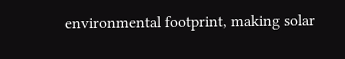environmental footprint, making solar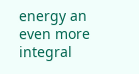energy an even more integral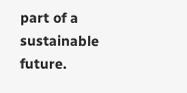part of a sustainable future.